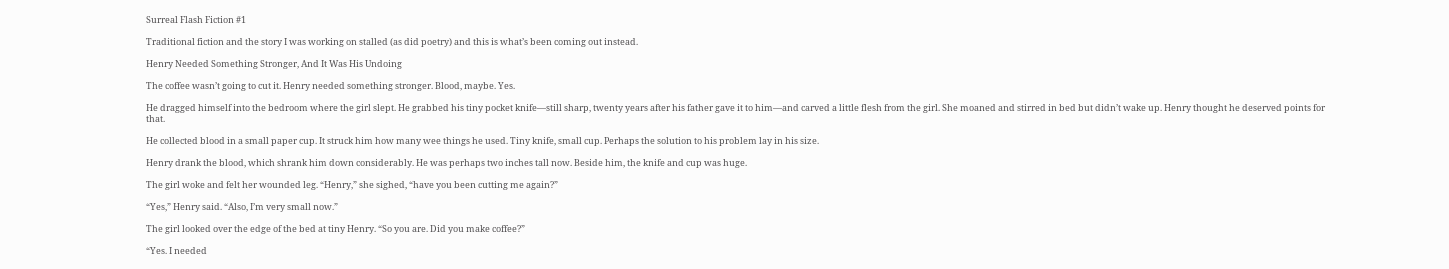Surreal Flash Fiction #1

Traditional fiction and the story I was working on stalled (as did poetry) and this is what’s been coming out instead.

Henry Needed Something Stronger, And It Was His Undoing

The coffee wasn’t going to cut it. Henry needed something stronger. Blood, maybe. Yes.

He dragged himself into the bedroom where the girl slept. He grabbed his tiny pocket knife—still sharp, twenty years after his father gave it to him—and carved a little flesh from the girl. She moaned and stirred in bed but didn’t wake up. Henry thought he deserved points for that.

He collected blood in a small paper cup. It struck him how many wee things he used. Tiny knife, small cup. Perhaps the solution to his problem lay in his size.

Henry drank the blood, which shrank him down considerably. He was perhaps two inches tall now. Beside him, the knife and cup was huge.

The girl woke and felt her wounded leg. “Henry,” she sighed, “have you been cutting me again?”

“Yes,” Henry said. “Also, I’m very small now.”

The girl looked over the edge of the bed at tiny Henry. “So you are. Did you make coffee?”

“Yes. I needed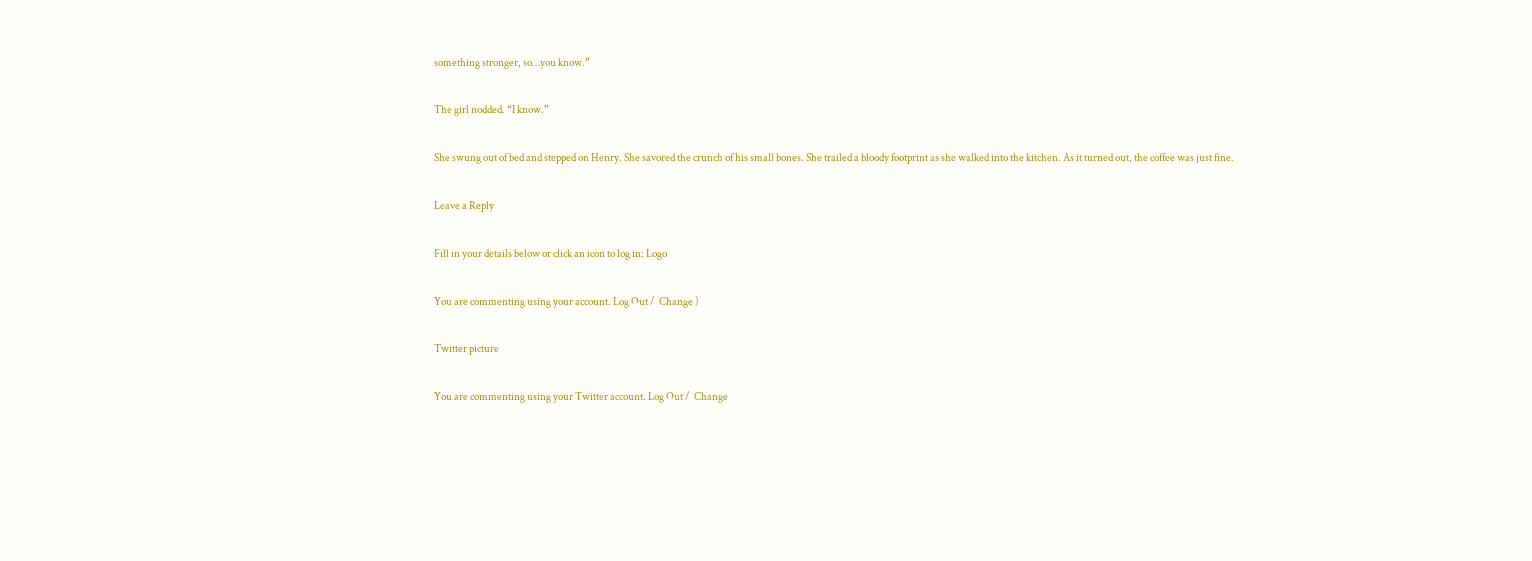something stronger, so…you know.”

The girl nodded. “I know.”

She swung out of bed and stepped on Henry. She savored the crunch of his small bones. She trailed a bloody footprint as she walked into the kitchen. As it turned out, the coffee was just fine.

Leave a Reply

Fill in your details below or click an icon to log in: Logo

You are commenting using your account. Log Out /  Change )

Twitter picture

You are commenting using your Twitter account. Log Out /  Change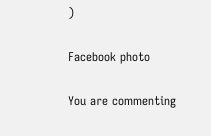)

Facebook photo

You are commenting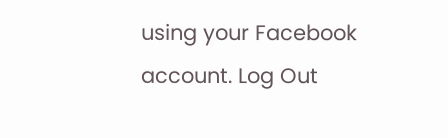using your Facebook account. Log Out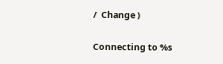/  Change )

Connecting to %s